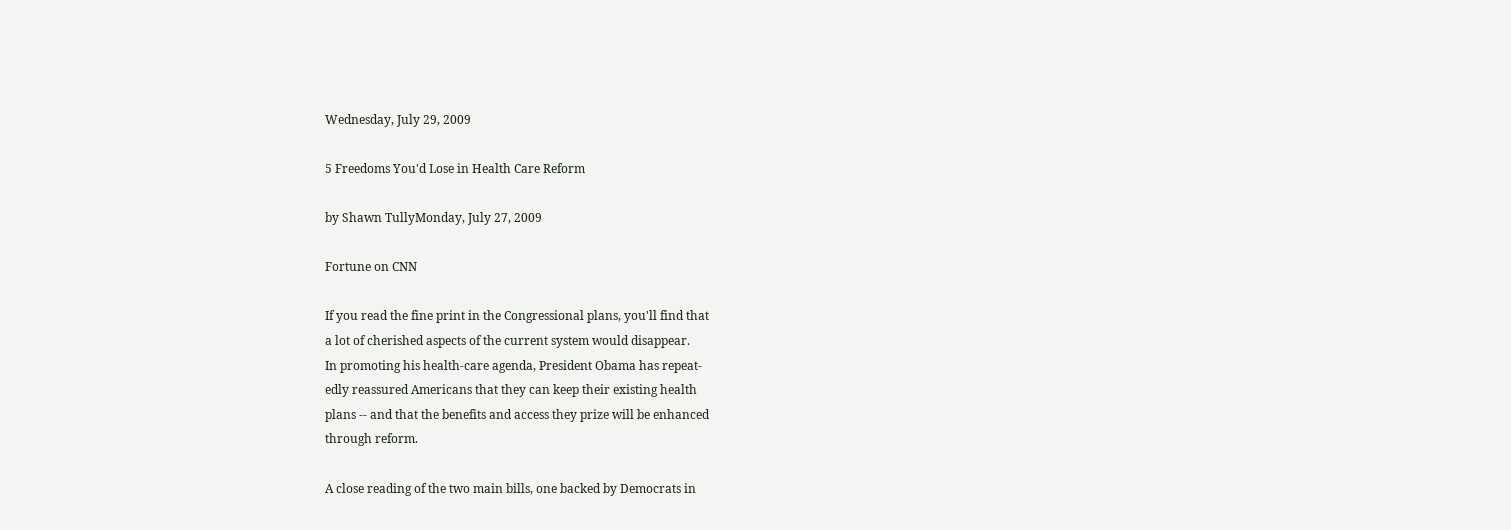Wednesday, July 29, 2009

5 Freedoms You'd Lose in Health Care Reform

by Shawn TullyMonday, July 27, 2009

Fortune on CNN

If you read the fine print in the Congressional plans, you'll find that
a lot of cherished aspects of the current system would disappear.
In promoting his health-care agenda, President Obama has repeat-
edly reassured Americans that they can keep their existing health
plans -- and that the benefits and access they prize will be enhanced
through reform.

A close reading of the two main bills, one backed by Democrats in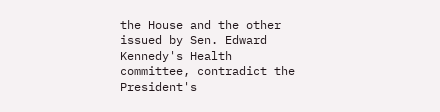the House and the other issued by Sen. Edward Kennedy's Health
committee, contradict the President's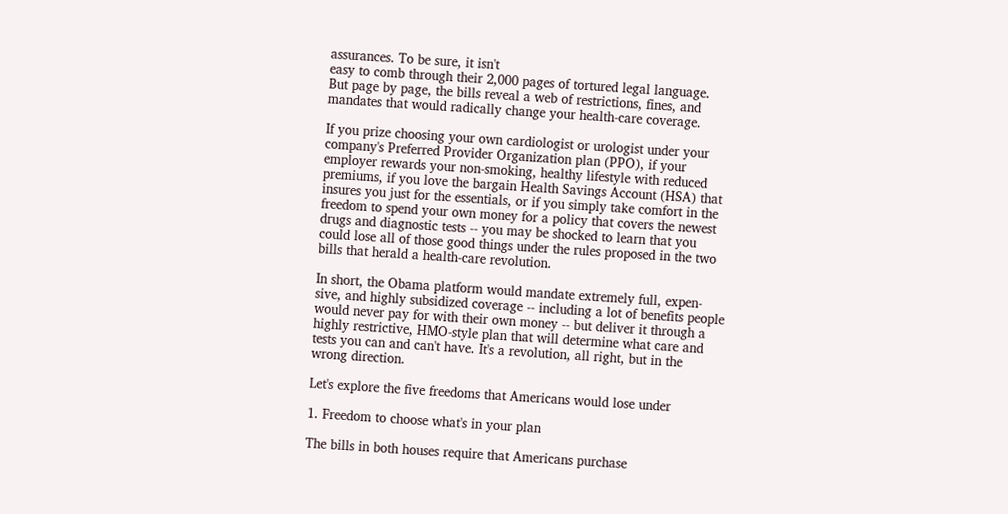assurances. To be sure, it isn't
easy to comb through their 2,000 pages of tortured legal language.
But page by page, the bills reveal a web of restrictions, fines, and
mandates that would radically change your health-care coverage.

If you prize choosing your own cardiologist or urologist under your
company's Preferred Provider Organization plan (PPO), if your
employer rewards your non-smoking, healthy lifestyle with reduced
premiums, if you love the bargain Health Savings Account (HSA) that
insures you just for the essentials, or if you simply take comfort in the
freedom to spend your own money for a policy that covers the newest
drugs and diagnostic tests -- you may be shocked to learn that you
could lose all of those good things under the rules proposed in the two
bills that herald a health-care revolution.

In short, the Obama platform would mandate extremely full, expen-
sive, and highly subsidized coverage -- including a lot of benefits people
would never pay for with their own money -- but deliver it through a
highly restrictive, HMO-style plan that will determine what care and
tests you can and can't have. It's a revolution, all right, but in the
wrong direction.

Let's explore the five freedoms that Americans would lose under

1. Freedom to choose what's in your plan

The bills in both houses require that Americans purchase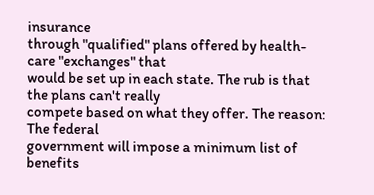insurance
through "qualified" plans offered by health-care "exchanges" that
would be set up in each state. The rub is that the plans can't really
compete based on what they offer. The reason: The federal
government will impose a minimum list of benefits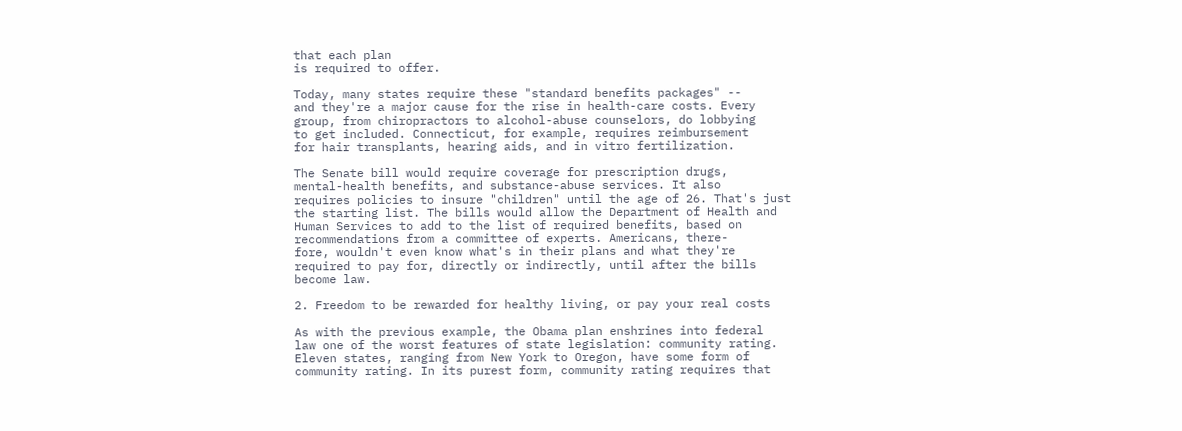that each plan
is required to offer.

Today, many states require these "standard benefits packages" --
and they're a major cause for the rise in health-care costs. Every
group, from chiropractors to alcohol-abuse counselors, do lobbying
to get included. Connecticut, for example, requires reimbursement
for hair transplants, hearing aids, and in vitro fertilization.

The Senate bill would require coverage for prescription drugs,
mental-health benefits, and substance-abuse services. It also
requires policies to insure "children" until the age of 26. That's just
the starting list. The bills would allow the Department of Health and
Human Services to add to the list of required benefits, based on
recommendations from a committee of experts. Americans, there-
fore, wouldn't even know what's in their plans and what they're
required to pay for, directly or indirectly, until after the bills
become law.

2. Freedom to be rewarded for healthy living, or pay your real costs

As with the previous example, the Obama plan enshrines into federal
law one of the worst features of state legislation: community rating.
Eleven states, ranging from New York to Oregon, have some form of
community rating. In its purest form, community rating requires that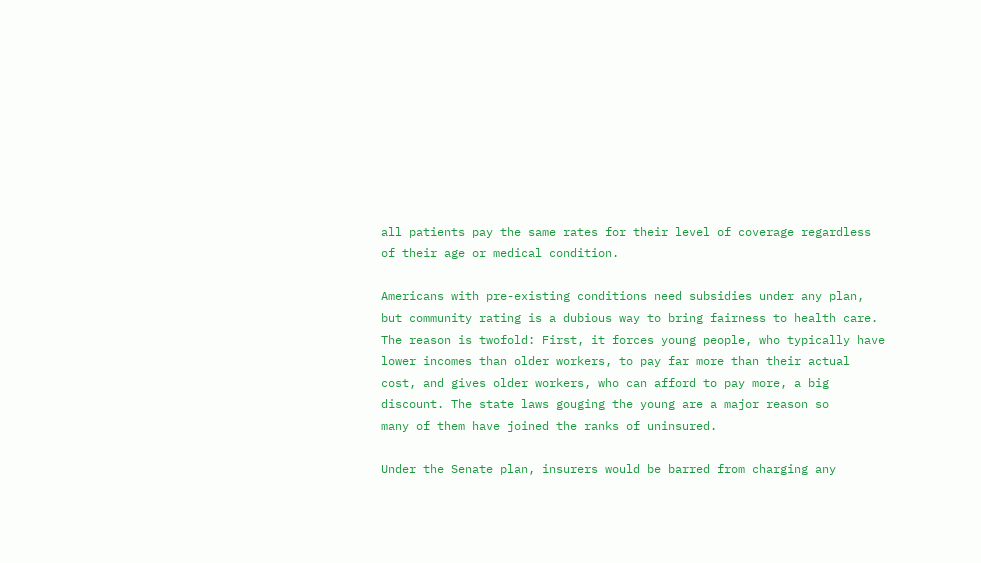all patients pay the same rates for their level of coverage regardless
of their age or medical condition.

Americans with pre-existing conditions need subsidies under any plan,
but community rating is a dubious way to bring fairness to health care.
The reason is twofold: First, it forces young people, who typically have
lower incomes than older workers, to pay far more than their actual
cost, and gives older workers, who can afford to pay more, a big
discount. The state laws gouging the young are a major reason so
many of them have joined the ranks of uninsured.

Under the Senate plan, insurers would be barred from charging any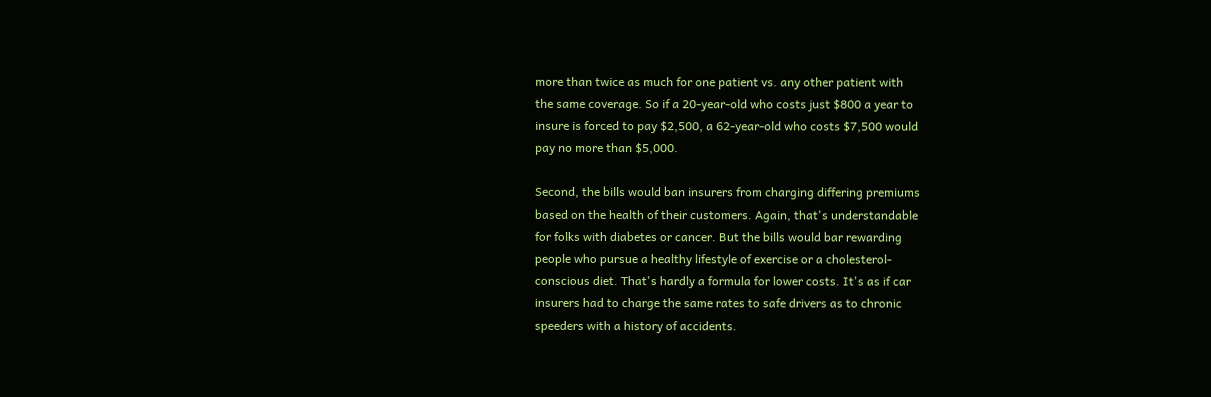more than twice as much for one patient vs. any other patient with
the same coverage. So if a 20-year-old who costs just $800 a year to
insure is forced to pay $2,500, a 62-year-old who costs $7,500 would
pay no more than $5,000.

Second, the bills would ban insurers from charging differing premiums
based on the health of their customers. Again, that's understandable
for folks with diabetes or cancer. But the bills would bar rewarding
people who pursue a healthy lifestyle of exercise or a cholesterol-
conscious diet. That's hardly a formula for lower costs. It's as if car
insurers had to charge the same rates to safe drivers as to chronic
speeders with a history of accidents.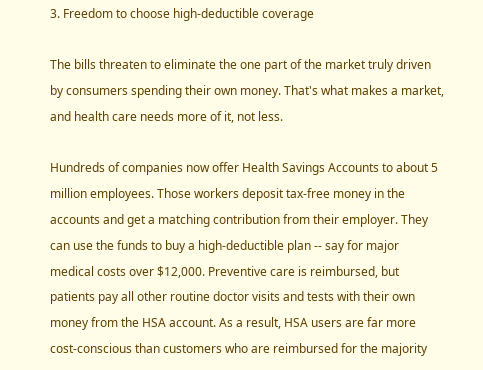3. Freedom to choose high-deductible coverage

The bills threaten to eliminate the one part of the market truly driven
by consumers spending their own money. That's what makes a market,
and health care needs more of it, not less.

Hundreds of companies now offer Health Savings Accounts to about 5
million employees. Those workers deposit tax-free money in the
accounts and get a matching contribution from their employer. They
can use the funds to buy a high-deductible plan -- say for major
medical costs over $12,000. Preventive care is reimbursed, but
patients pay all other routine doctor visits and tests with their own
money from the HSA account. As a result, HSA users are far more
cost-conscious than customers who are reimbursed for the majority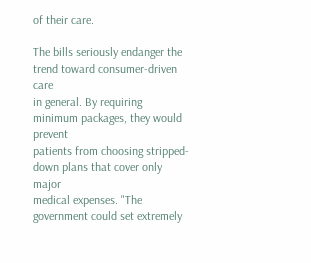of their care.

The bills seriously endanger the trend toward consumer-driven care
in general. By requiring minimum packages, they would prevent
patients from choosing stripped-down plans that cover only major
medical expenses. "The government could set extremely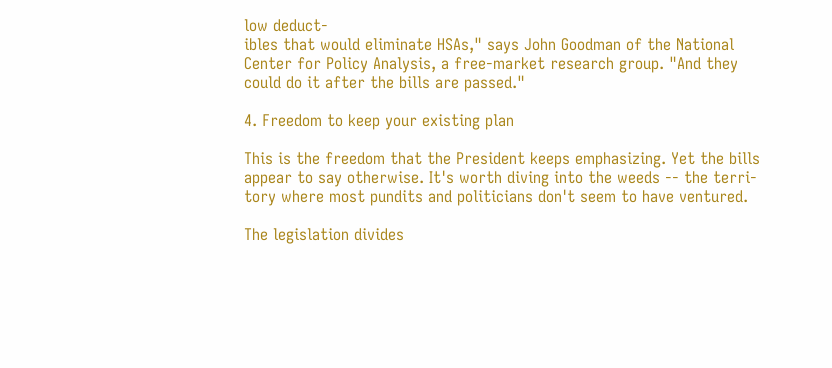low deduct-
ibles that would eliminate HSAs," says John Goodman of the National
Center for Policy Analysis, a free-market research group. "And they
could do it after the bills are passed."

4. Freedom to keep your existing plan

This is the freedom that the President keeps emphasizing. Yet the bills
appear to say otherwise. It's worth diving into the weeds -- the terri-
tory where most pundits and politicians don't seem to have ventured.

The legislation divides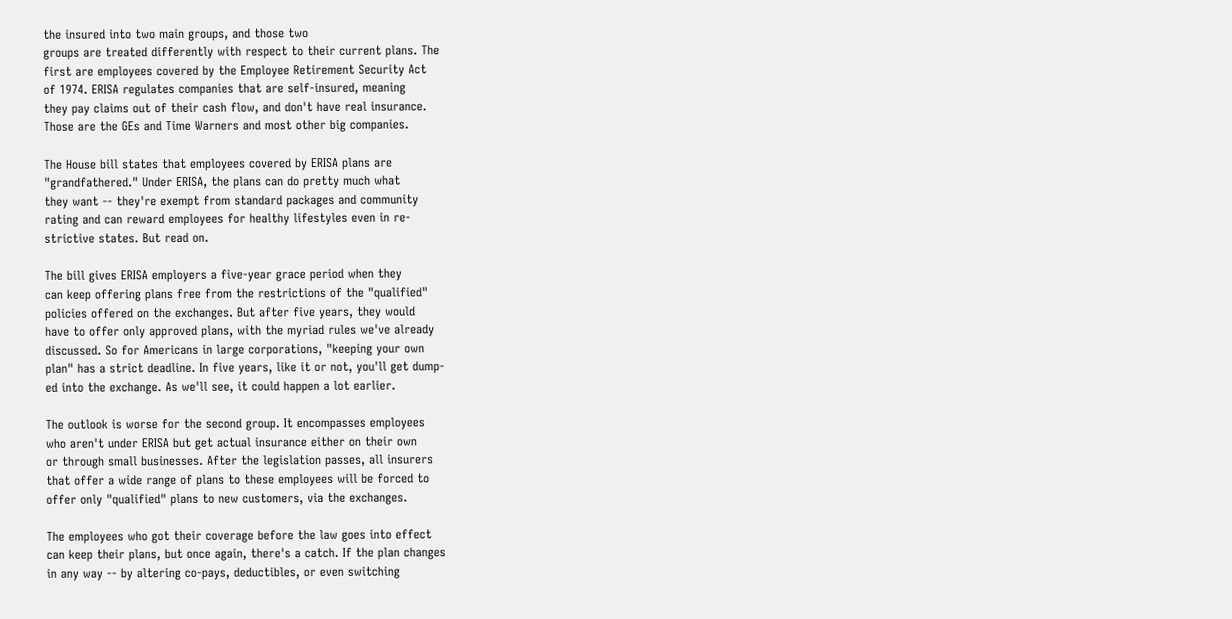the insured into two main groups, and those two
groups are treated differently with respect to their current plans. The
first are employees covered by the Employee Retirement Security Act
of 1974. ERISA regulates companies that are self-insured, meaning
they pay claims out of their cash flow, and don't have real insurance.
Those are the GEs and Time Warners and most other big companies.

The House bill states that employees covered by ERISA plans are
"grandfathered." Under ERISA, the plans can do pretty much what
they want -- they're exempt from standard packages and community
rating and can reward employees for healthy lifestyles even in re-
strictive states. But read on.

The bill gives ERISA employers a five-year grace period when they
can keep offering plans free from the restrictions of the "qualified"
policies offered on the exchanges. But after five years, they would
have to offer only approved plans, with the myriad rules we've already
discussed. So for Americans in large corporations, "keeping your own
plan" has a strict deadline. In five years, like it or not, you'll get dump-
ed into the exchange. As we'll see, it could happen a lot earlier.

The outlook is worse for the second group. It encompasses employees
who aren't under ERISA but get actual insurance either on their own
or through small businesses. After the legislation passes, all insurers
that offer a wide range of plans to these employees will be forced to
offer only "qualified" plans to new customers, via the exchanges.

The employees who got their coverage before the law goes into effect
can keep their plans, but once again, there's a catch. If the plan changes
in any way -- by altering co-pays, deductibles, or even switching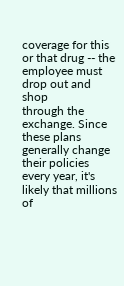coverage for this or that drug -- the employee must drop out and shop
through the exchange. Since these plans generally change their policies
every year, it's likely that millions of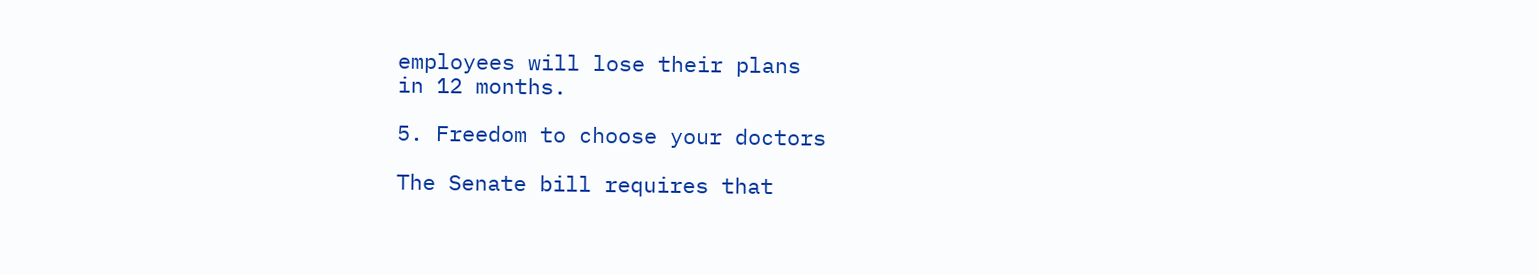employees will lose their plans
in 12 months.

5. Freedom to choose your doctors

The Senate bill requires that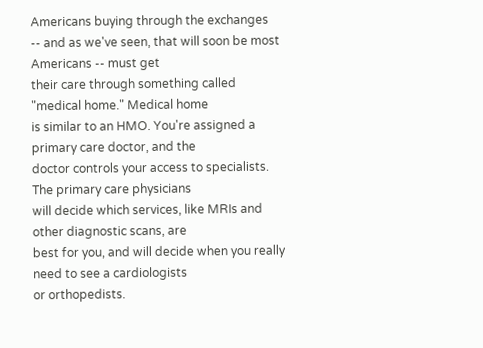Americans buying through the exchanges
-- and as we've seen, that will soon be most Americans -- must get
their care through something called "medical home." Medical home
is similar to an HMO. You're assigned a primary care doctor, and the
doctor controls your access to specialists. The primary care physicians
will decide which services, like MRIs and other diagnostic scans, are
best for you, and will decide when you really need to see a cardiologists
or orthopedists.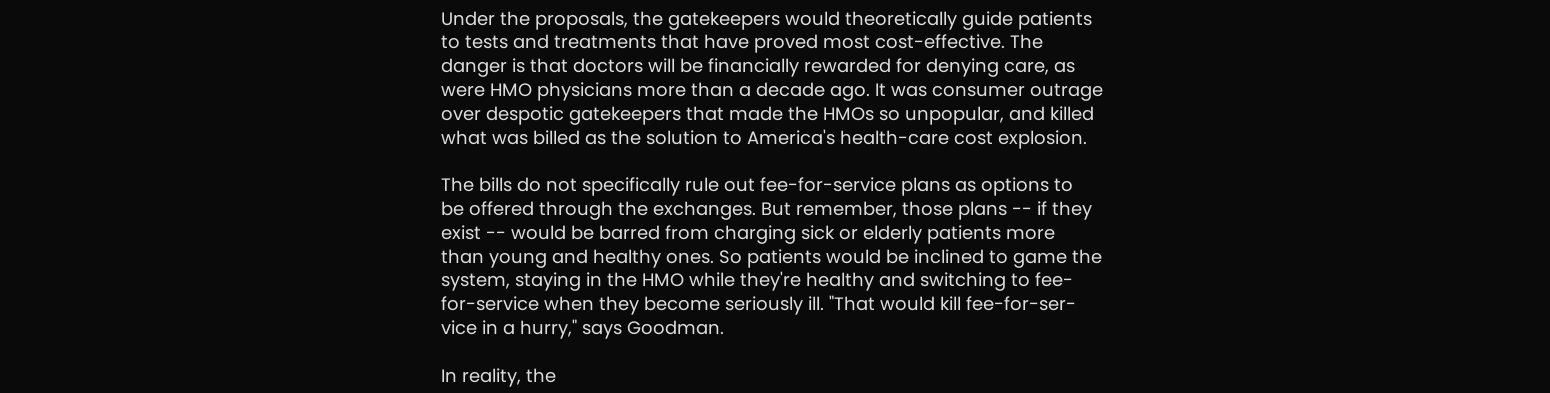Under the proposals, the gatekeepers would theoretically guide patients
to tests and treatments that have proved most cost-effective. The
danger is that doctors will be financially rewarded for denying care, as
were HMO physicians more than a decade ago. It was consumer outrage
over despotic gatekeepers that made the HMOs so unpopular, and killed
what was billed as the solution to America's health-care cost explosion.

The bills do not specifically rule out fee-for-service plans as options to
be offered through the exchanges. But remember, those plans -- if they
exist -- would be barred from charging sick or elderly patients more
than young and healthy ones. So patients would be inclined to game the
system, staying in the HMO while they're healthy and switching to fee-
for-service when they become seriously ill. "That would kill fee-for-ser-
vice in a hurry," says Goodman.

In reality, the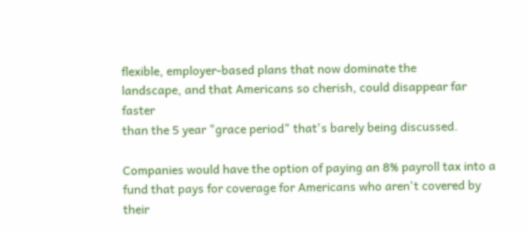flexible, employer-based plans that now dominate the
landscape, and that Americans so cherish, could disappear far faster
than the 5 year "grace period" that's barely being discussed.

Companies would have the option of paying an 8% payroll tax into a
fund that pays for coverage for Americans who aren't covered by their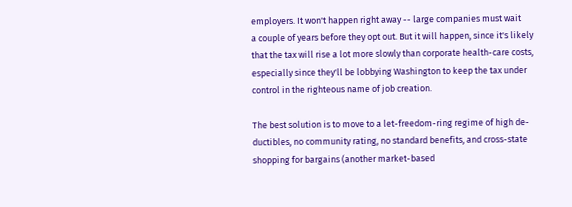employers. It won't happen right away -- large companies must wait
a couple of years before they opt out. But it will happen, since it's likely
that the tax will rise a lot more slowly than corporate health-care costs,
especially since they'll be lobbying Washington to keep the tax under
control in the righteous name of job creation.

The best solution is to move to a let-freedom-ring regime of high de-
ductibles, no community rating, no standard benefits, and cross-state
shopping for bargains (another market-based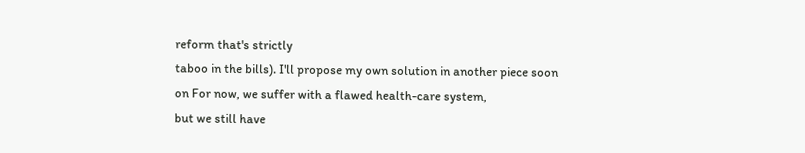reform that's strictly
taboo in the bills). I'll propose my own solution in another piece soon
on For now, we suffer with a flawed health-care system,
but we still have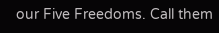our Five Freedoms. Call them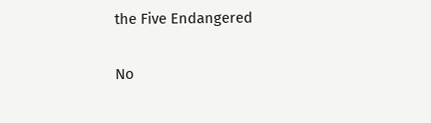the Five Endangered

No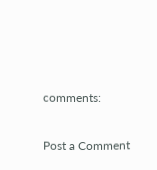comments:

Post a Comment